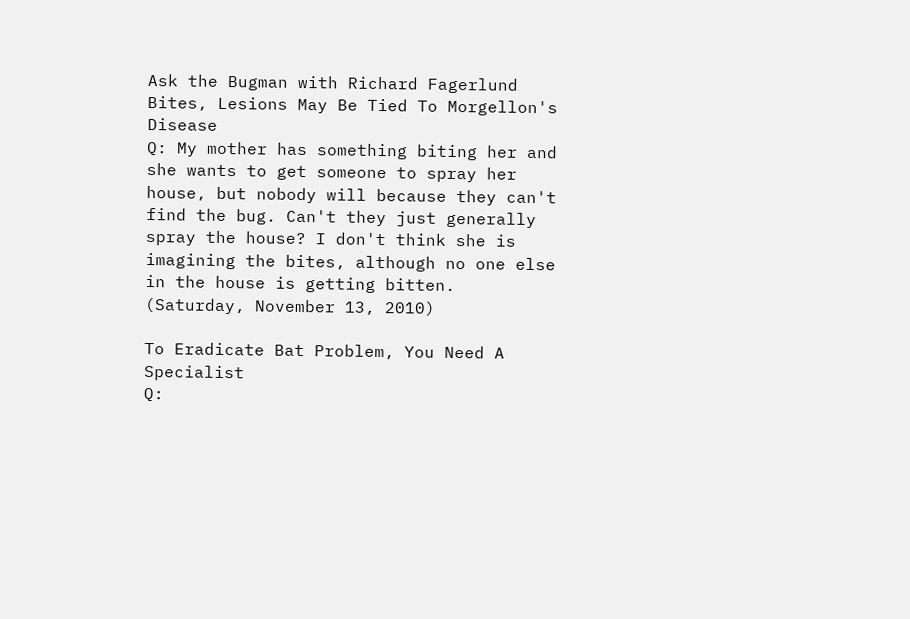Ask the Bugman with Richard Fagerlund
Bites, Lesions May Be Tied To Morgellon's Disease
Q: My mother has something biting her and she wants to get someone to spray her house, but nobody will because they can't find the bug. Can't they just generally spray the house? I don't think she is imagining the bites, although no one else in the house is getting bitten.   (Saturday, November 13, 2010)

To Eradicate Bat Problem, You Need A Specialist
Q: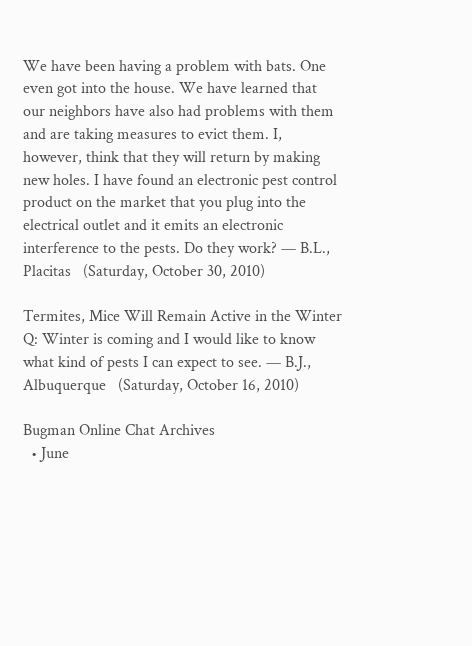We have been having a problem with bats. One even got into the house. We have learned that our neighbors have also had problems with them and are taking measures to evict them. I, however, think that they will return by making new holes. I have found an electronic pest control product on the market that you plug into the electrical outlet and it emits an electronic interference to the pests. Do they work? — B.L., Placitas   (Saturday, October 30, 2010)

Termites, Mice Will Remain Active in the Winter
Q: Winter is coming and I would like to know what kind of pests I can expect to see. — B.J., Albuquerque   (Saturday, October 16, 2010)

Bugman Online Chat Archives
  • June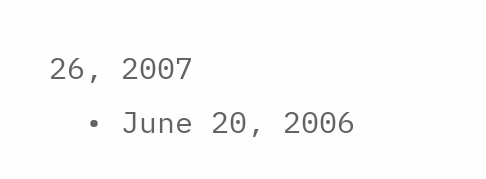26, 2007
  • June 20, 2006